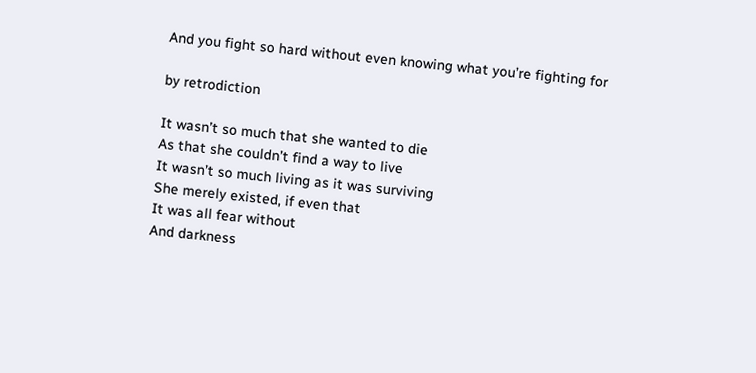And you fight so hard without even knowing what you’re fighting for

by retrodiction

It wasn’t so much that she wanted to die
As that she couldn’t find a way to live
It wasn’t so much living as it was surviving
She merely existed, if even that
It was all fear without
And darkness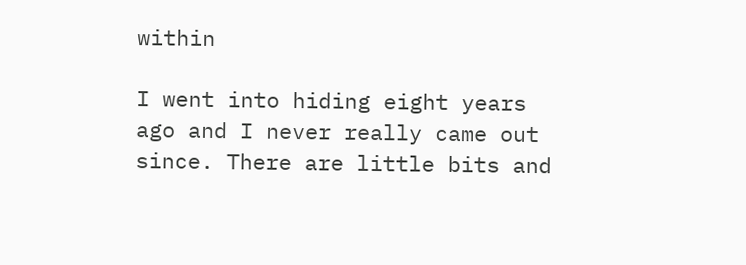within

I went into hiding eight years ago and I never really came out since. There are little bits and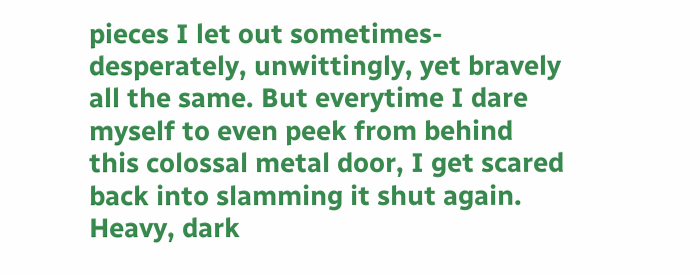pieces I let out sometimes- desperately, unwittingly, yet bravely all the same. But everytime I dare myself to even peek from behind this colossal metal door, I get scared back into slamming it shut again. Heavy, dark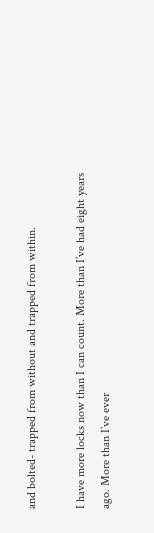and bolted- trapped from without and trapped from within.

I have more locks now than I can count. More than I’ve had eight years ago. More than I’ve ever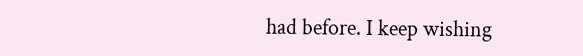had before. I keep wishing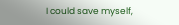I could save myself,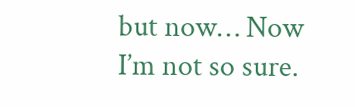but now… Now I’m not so sure.